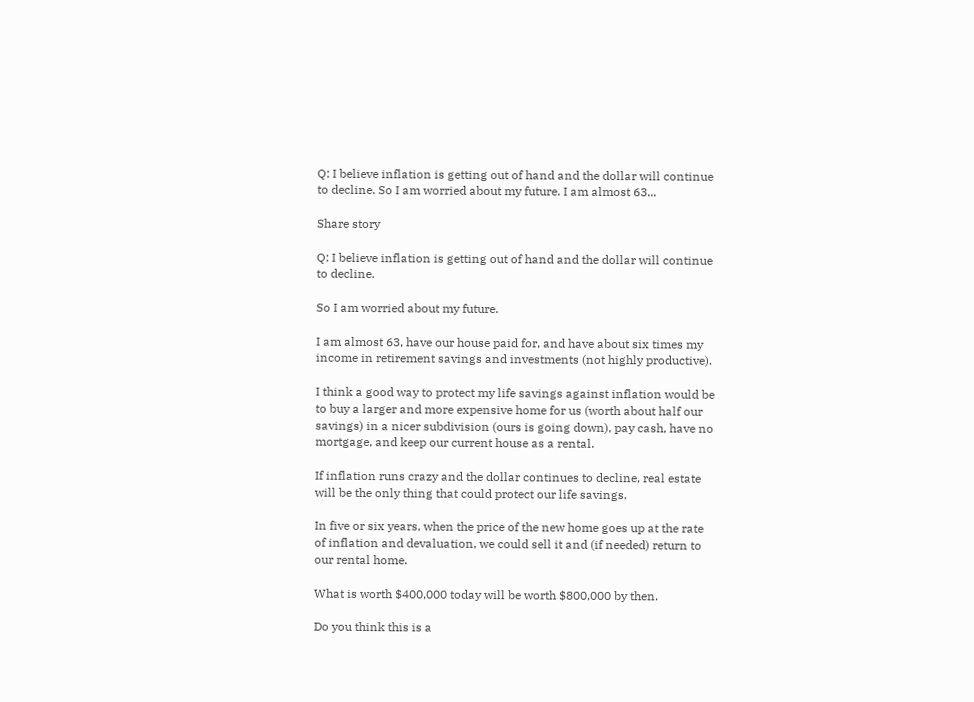Q: I believe inflation is getting out of hand and the dollar will continue to decline. So I am worried about my future. I am almost 63...

Share story

Q: I believe inflation is getting out of hand and the dollar will continue to decline.

So I am worried about my future.

I am almost 63, have our house paid for, and have about six times my income in retirement savings and investments (not highly productive).

I think a good way to protect my life savings against inflation would be to buy a larger and more expensive home for us (worth about half our savings) in a nicer subdivision (ours is going down), pay cash, have no mortgage, and keep our current house as a rental.

If inflation runs crazy and the dollar continues to decline, real estate will be the only thing that could protect our life savings.

In five or six years, when the price of the new home goes up at the rate of inflation and devaluation, we could sell it and (if needed) return to our rental home.

What is worth $400,000 today will be worth $800,000 by then.

Do you think this is a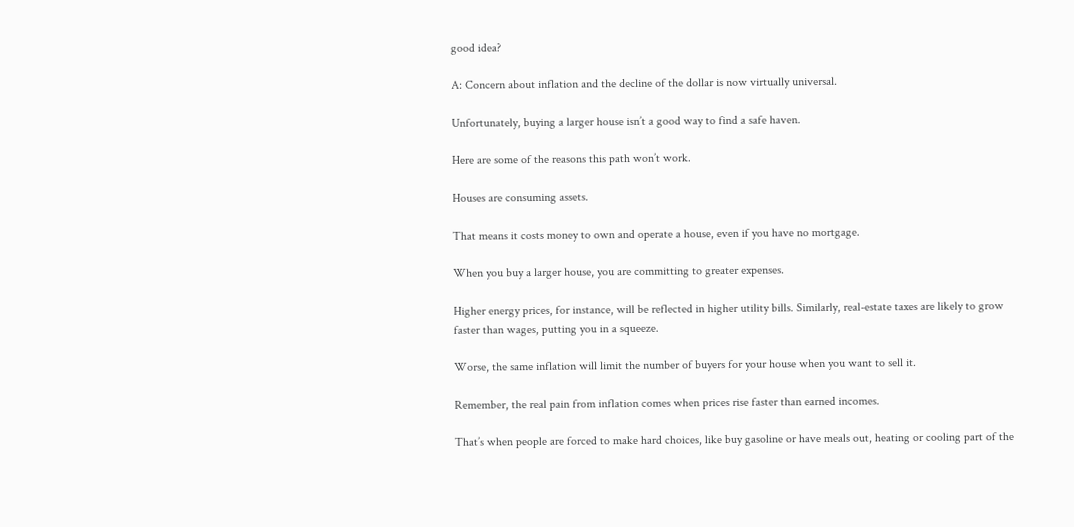good idea?

A: Concern about inflation and the decline of the dollar is now virtually universal.

Unfortunately, buying a larger house isn’t a good way to find a safe haven.

Here are some of the reasons this path won’t work.

Houses are consuming assets.

That means it costs money to own and operate a house, even if you have no mortgage.

When you buy a larger house, you are committing to greater expenses.

Higher energy prices, for instance, will be reflected in higher utility bills. Similarly, real-estate taxes are likely to grow faster than wages, putting you in a squeeze.

Worse, the same inflation will limit the number of buyers for your house when you want to sell it.

Remember, the real pain from inflation comes when prices rise faster than earned incomes.

That’s when people are forced to make hard choices, like buy gasoline or have meals out, heating or cooling part of the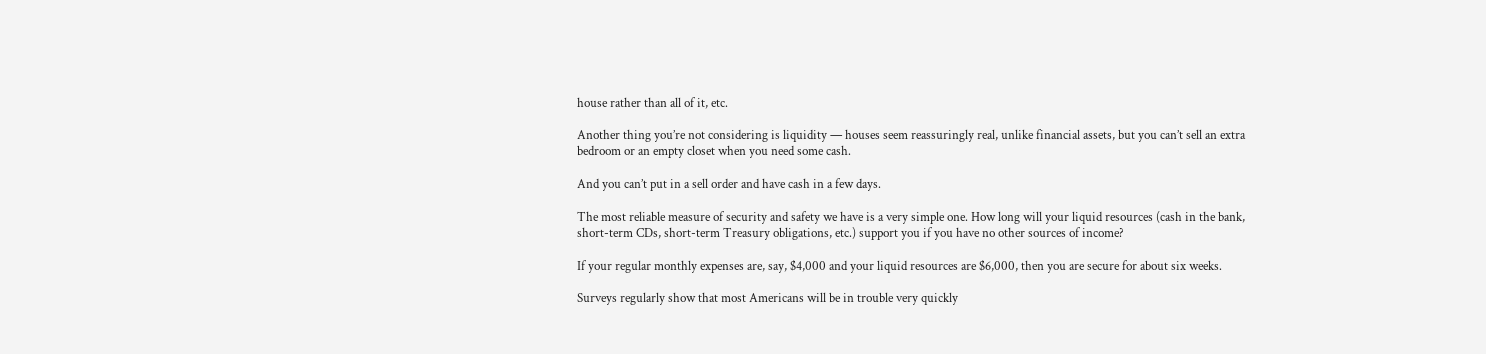house rather than all of it, etc.

Another thing you’re not considering is liquidity — houses seem reassuringly real, unlike financial assets, but you can’t sell an extra bedroom or an empty closet when you need some cash.

And you can’t put in a sell order and have cash in a few days.

The most reliable measure of security and safety we have is a very simple one. How long will your liquid resources (cash in the bank, short-term CDs, short-term Treasury obligations, etc.) support you if you have no other sources of income?

If your regular monthly expenses are, say, $4,000 and your liquid resources are $6,000, then you are secure for about six weeks.

Surveys regularly show that most Americans will be in trouble very quickly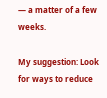— a matter of a few weeks.

My suggestion: Look for ways to reduce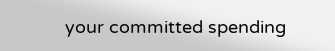your committed spending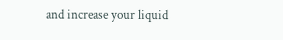and increase your liquid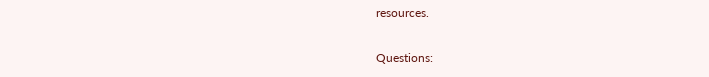resources.

Questions: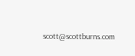scott@scottburns.com